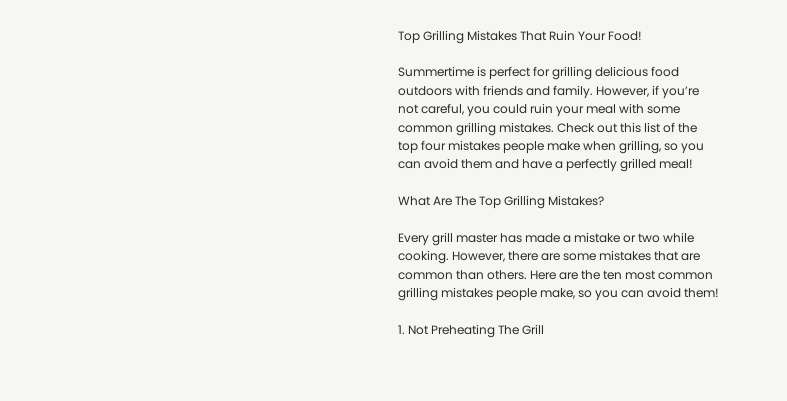Top Grilling Mistakes That Ruin Your Food!

Summertime is perfect for grilling delicious food outdoors with friends and family. However, if you’re not careful, you could ruin your meal with some common grilling mistakes. Check out this list of the top four mistakes people make when grilling, so you can avoid them and have a perfectly grilled meal!

What Are The Top Grilling Mistakes?

Every grill master has made a mistake or two while cooking. However, there are some mistakes that are common than others. Here are the ten most common grilling mistakes people make, so you can avoid them!

1. Not Preheating The Grill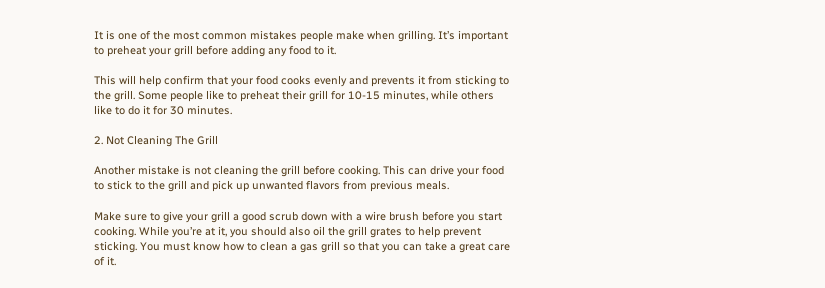It is one of the most common mistakes people make when grilling. It’s important to preheat your grill before adding any food to it.

This will help confirm that your food cooks evenly and prevents it from sticking to the grill. Some people like to preheat their grill for 10-15 minutes, while others like to do it for 30 minutes.

2. Not Cleaning The Grill

Another mistake is not cleaning the grill before cooking. This can drive your food to stick to the grill and pick up unwanted flavors from previous meals.

Make sure to give your grill a good scrub down with a wire brush before you start cooking. While you’re at it, you should also oil the grill grates to help prevent sticking. You must know how to clean a gas grill so that you can take a great care of it.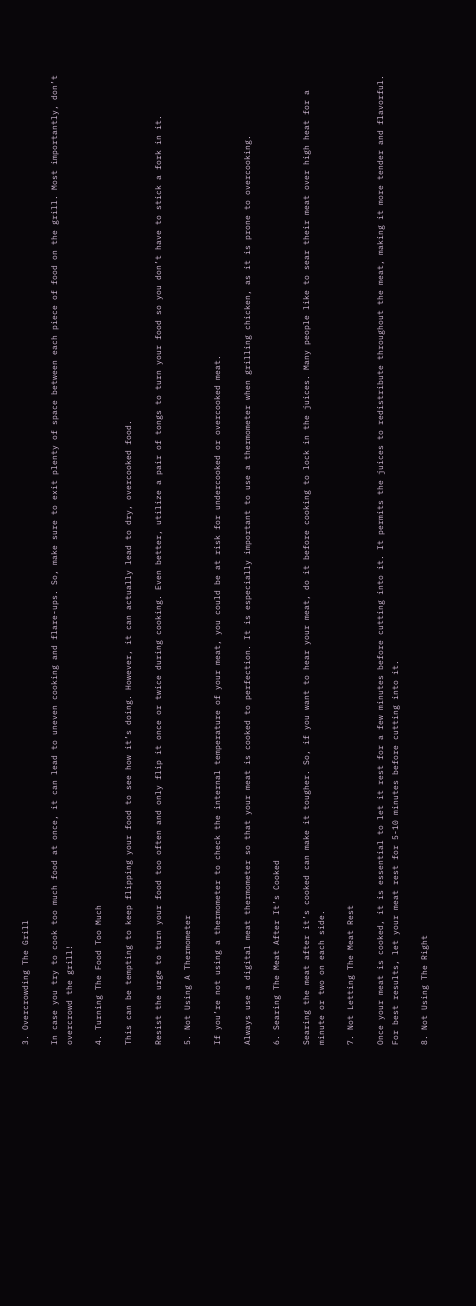3. Overcrowding The Grill

In case you try to cook too much food at once, it can lead to uneven cooking and flare-ups. So, make sure to exit plenty of space between each piece of food on the grill. Most importantly, don’t overcrowd the grill!

4. Turning The Food Too Much

This can be tempting to keep flipping your food to see how it’s doing. However, it can actually lead to dry, overcooked food.

Resist the urge to turn your food too often and only flip it once or twice during cooking. Even better, utilize a pair of tongs to turn your food so you don’t have to stick a fork in it.

5. Not Using A Thermometer

If you’re not using a thermometer to check the internal temperature of your meat, you could be at risk for undercooked or overcooked meat.

Always use a digital meat thermometer so that your meat is cooked to perfection. It is especially important to use a thermometer when grilling chicken, as it is prone to overcooking.

6. Searing The Meat After It’s Cooked

Searing the meat after it’s cooked can make it tougher. So, if you want to hear your meat, do it before cooking to lock in the juices. Many people like to sear their meat over high heat for a minute or two on each side.

7. Not Letting The Meat Rest

Once your meat is cooked, it is essential to let it rest for a few minutes before cutting into it. It permits the juices to redistribute throughout the meat, making it more tender and flavorful. For best results, let your meat rest for 5-10 minutes before cutting into it.

8. Not Using The Right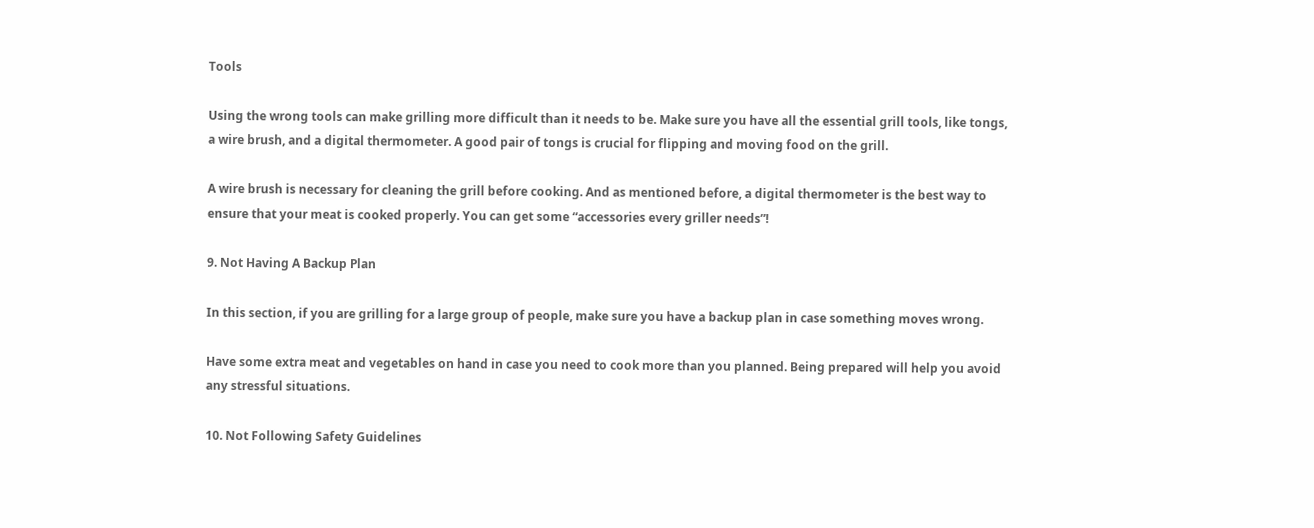Tools

Using the wrong tools can make grilling more difficult than it needs to be. Make sure you have all the essential grill tools, like tongs, a wire brush, and a digital thermometer. A good pair of tongs is crucial for flipping and moving food on the grill.

A wire brush is necessary for cleaning the grill before cooking. And as mentioned before, a digital thermometer is the best way to ensure that your meat is cooked properly. You can get some “accessories every griller needs”!

9. Not Having A Backup Plan

In this section, if you are grilling for a large group of people, make sure you have a backup plan in case something moves wrong.

Have some extra meat and vegetables on hand in case you need to cook more than you planned. Being prepared will help you avoid any stressful situations.

10. Not Following Safety Guidelines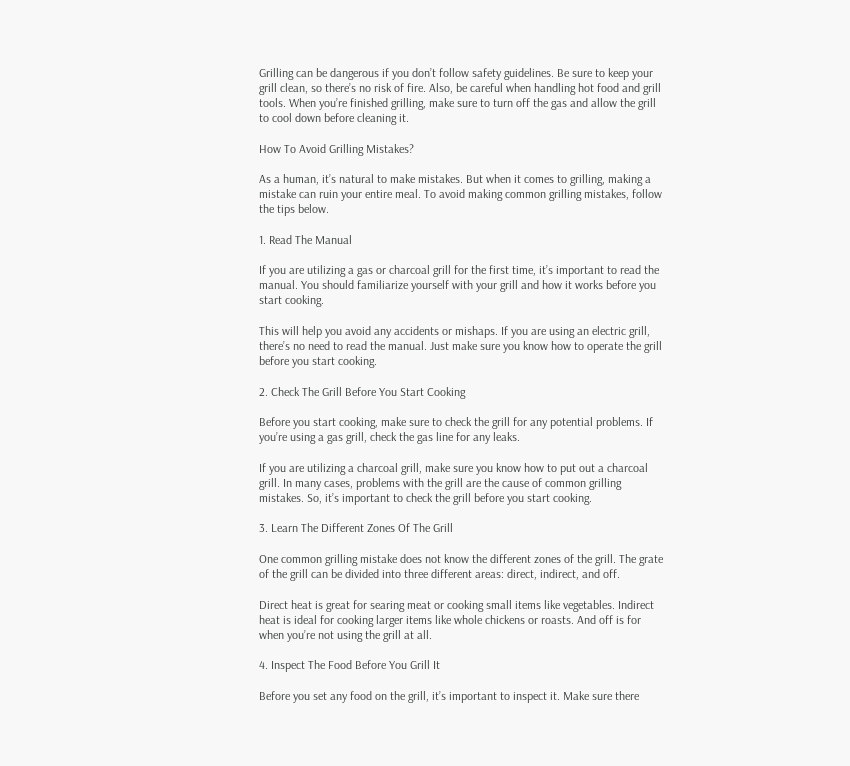Grilling can be dangerous if you don’t follow safety guidelines. Be sure to keep your grill clean, so there’s no risk of fire. Also, be careful when handling hot food and grill tools. When you’re finished grilling, make sure to turn off the gas and allow the grill to cool down before cleaning it.

How To Avoid Grilling Mistakes?

As a human, it’s natural to make mistakes. But when it comes to grilling, making a mistake can ruin your entire meal. To avoid making common grilling mistakes, follow the tips below.

1. Read The Manual

If you are utilizing a gas or charcoal grill for the first time, it’s important to read the manual. You should familiarize yourself with your grill and how it works before you start cooking.

This will help you avoid any accidents or mishaps. If you are using an electric grill, there’s no need to read the manual. Just make sure you know how to operate the grill before you start cooking.

2. Check The Grill Before You Start Cooking

Before you start cooking, make sure to check the grill for any potential problems. If you’re using a gas grill, check the gas line for any leaks.

If you are utilizing a charcoal grill, make sure you know how to put out a charcoal grill. In many cases, problems with the grill are the cause of common grilling mistakes. So, it’s important to check the grill before you start cooking.

3. Learn The Different Zones Of The Grill

One common grilling mistake does not know the different zones of the grill. The grate of the grill can be divided into three different areas: direct, indirect, and off.

Direct heat is great for searing meat or cooking small items like vegetables. Indirect heat is ideal for cooking larger items like whole chickens or roasts. And off is for when you’re not using the grill at all.

4. Inspect The Food Before You Grill It

Before you set any food on the grill, it’s important to inspect it. Make sure there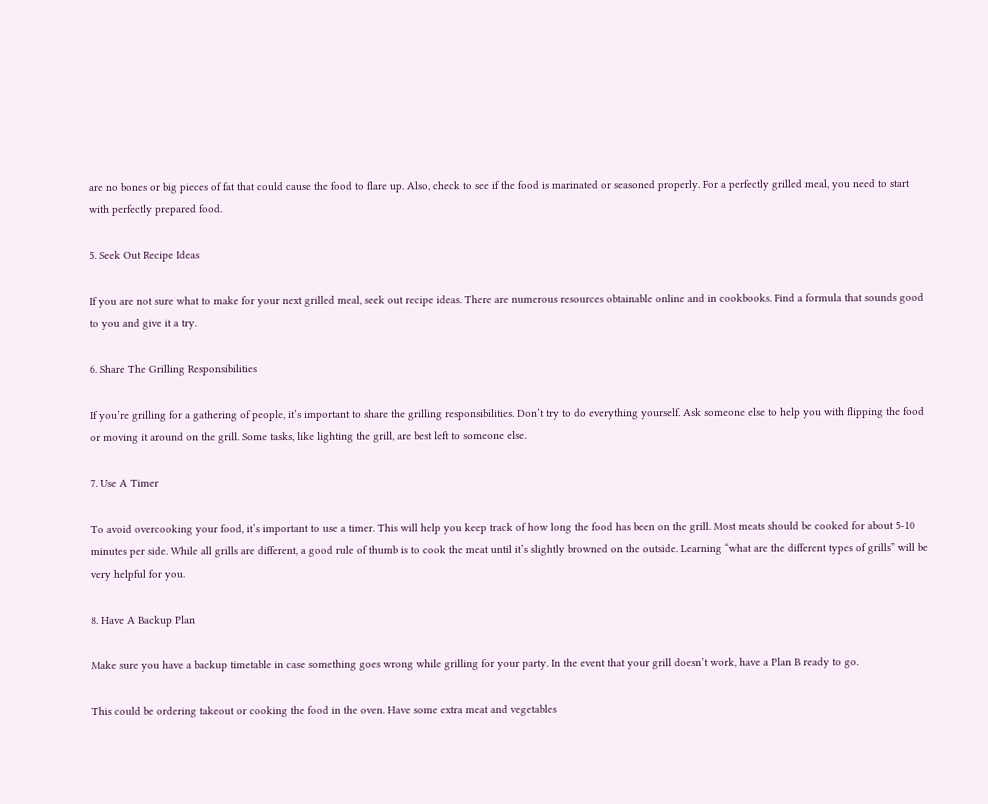are no bones or big pieces of fat that could cause the food to flare up. Also, check to see if the food is marinated or seasoned properly. For a perfectly grilled meal, you need to start with perfectly prepared food.

5. Seek Out Recipe Ideas

If you are not sure what to make for your next grilled meal, seek out recipe ideas. There are numerous resources obtainable online and in cookbooks. Find a formula that sounds good to you and give it a try.

6. Share The Grilling Responsibilities

If you’re grilling for a gathering of people, it’s important to share the grilling responsibilities. Don’t try to do everything yourself. Ask someone else to help you with flipping the food or moving it around on the grill. Some tasks, like lighting the grill, are best left to someone else.

7. Use A Timer

To avoid overcooking your food, it’s important to use a timer. This will help you keep track of how long the food has been on the grill. Most meats should be cooked for about 5-10 minutes per side. While all grills are different, a good rule of thumb is to cook the meat until it’s slightly browned on the outside. Learning “what are the different types of grills” will be very helpful for you.

8. Have A Backup Plan

Make sure you have a backup timetable in case something goes wrong while grilling for your party. In the event that your grill doesn’t work, have a Plan B ready to go.

This could be ordering takeout or cooking the food in the oven. Have some extra meat and vegetables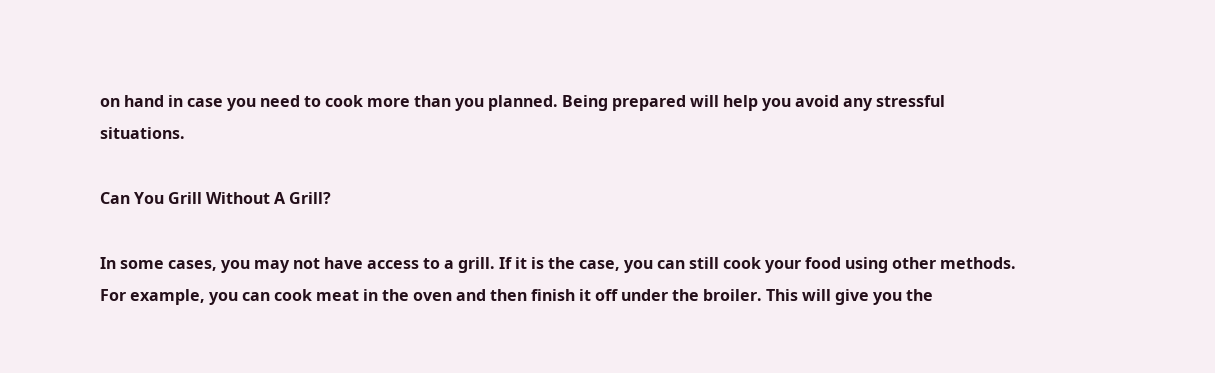on hand in case you need to cook more than you planned. Being prepared will help you avoid any stressful situations.

Can You Grill Without A Grill?

In some cases, you may not have access to a grill. If it is the case, you can still cook your food using other methods. For example, you can cook meat in the oven and then finish it off under the broiler. This will give you the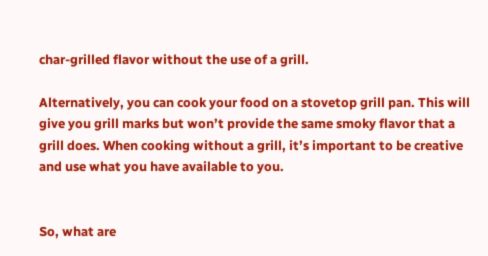char-grilled flavor without the use of a grill.

Alternatively, you can cook your food on a stovetop grill pan. This will give you grill marks but won’t provide the same smoky flavor that a grill does. When cooking without a grill, it’s important to be creative and use what you have available to you.


So, what are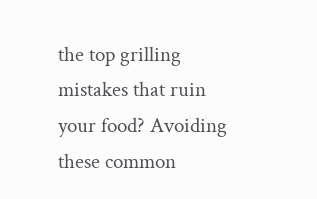the top grilling mistakes that ruin your food? Avoiding these common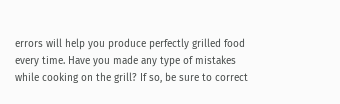errors will help you produce perfectly grilled food every time. Have you made any type of mistakes while cooking on the grill? If so, be sure to correct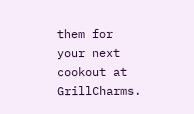them for your next cookout at GrillCharms.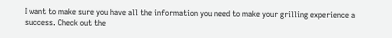I want to make sure you have all the information you need to make your grilling experience a success. Check out the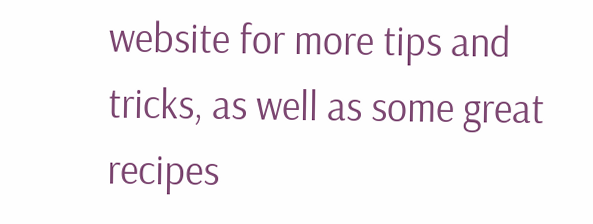website for more tips and tricks, as well as some great recipes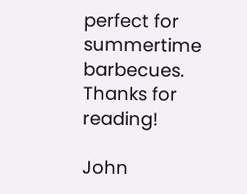perfect for summertime barbecues. Thanks for reading!

John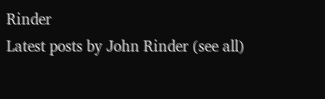Rinder
Latest posts by John Rinder (see all)